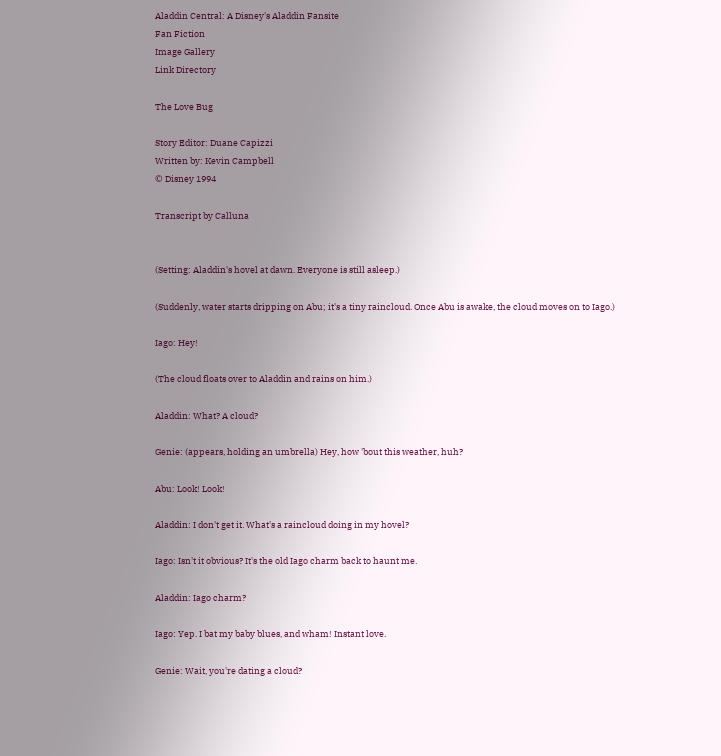Aladdin Central: A Disney's Aladdin Fansite
Fan Fiction
Image Gallery
Link Directory

The Love Bug

Story Editor: Duane Capizzi
Written by: Kevin Campbell
© Disney 1994

Transcript by Calluna


(Setting: Aladdin's hovel at dawn. Everyone is still asleep.)

(Suddenly, water starts dripping on Abu; it's a tiny raincloud. Once Abu is awake, the cloud moves on to Iago.)

Iago: Hey!

(The cloud floats over to Aladdin and rains on him.)

Aladdin: What? A cloud?

Genie: (appears, holding an umbrella) Hey, how 'bout this weather, huh?

Abu: Look! Look!

Aladdin: I don't get it. What's a raincloud doing in my hovel?

Iago: Isn't it obvious? It's the old Iago charm back to haunt me.

Aladdin: Iago charm?

Iago: Yep. I bat my baby blues, and wham! Instant love.

Genie: Wait, you're dating a cloud?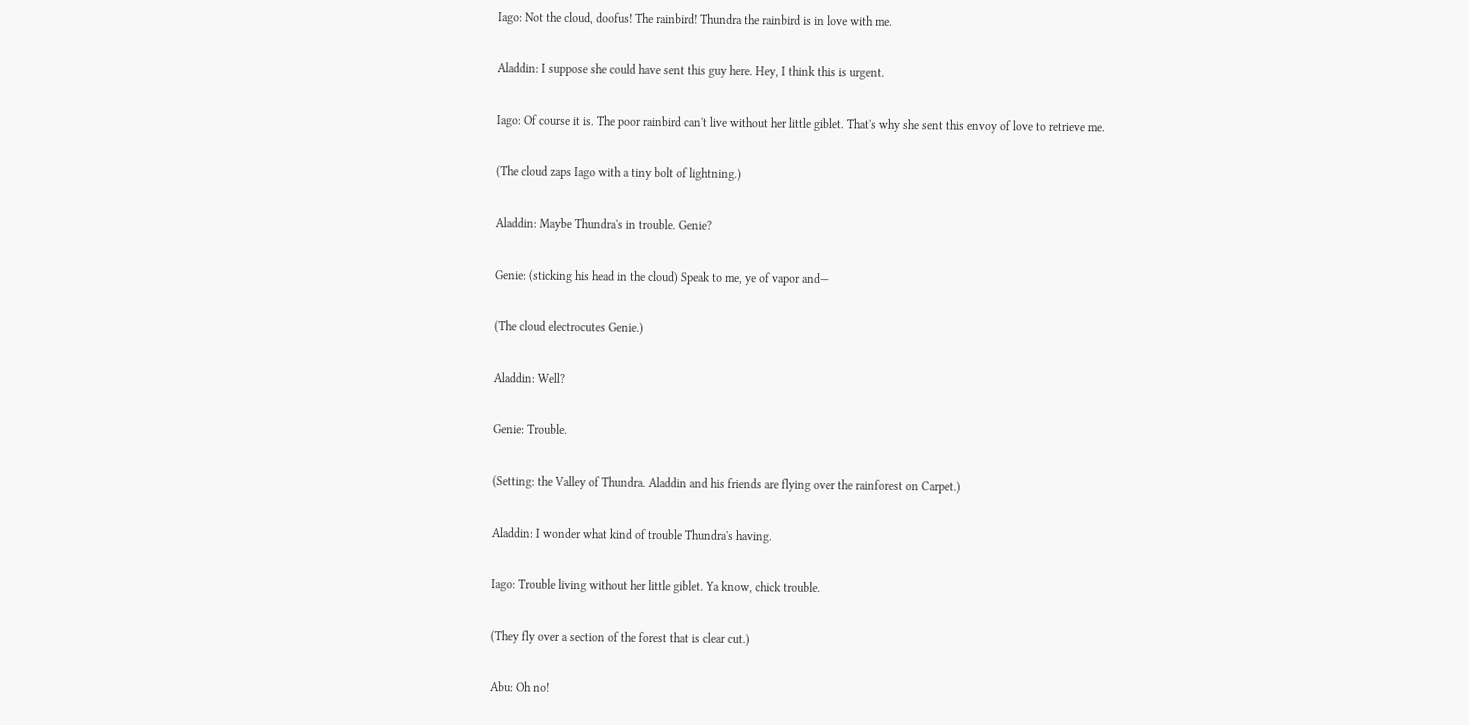Iago: Not the cloud, doofus! The rainbird! Thundra the rainbird is in love with me.

Aladdin: I suppose she could have sent this guy here. Hey, I think this is urgent.

Iago: Of course it is. The poor rainbird can't live without her little giblet. That's why she sent this envoy of love to retrieve me.

(The cloud zaps Iago with a tiny bolt of lightning.)

Aladdin: Maybe Thundra's in trouble. Genie?

Genie: (sticking his head in the cloud) Speak to me, ye of vapor and—

(The cloud electrocutes Genie.)

Aladdin: Well?

Genie: Trouble.

(Setting: the Valley of Thundra. Aladdin and his friends are flying over the rainforest on Carpet.)

Aladdin: I wonder what kind of trouble Thundra's having.

Iago: Trouble living without her little giblet. Ya know, chick trouble.

(They fly over a section of the forest that is clear cut.)

Abu: Oh no!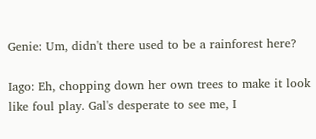Genie: Um, didn't there used to be a rainforest here?

Iago: Eh, chopping down her own trees to make it look like foul play. Gal's desperate to see me, I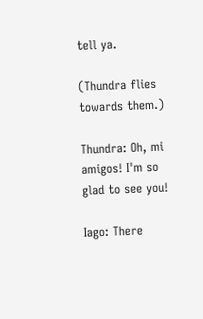tell ya.

(Thundra flies towards them.)

Thundra: Oh, mi amigos! I'm so glad to see you!

Iago: There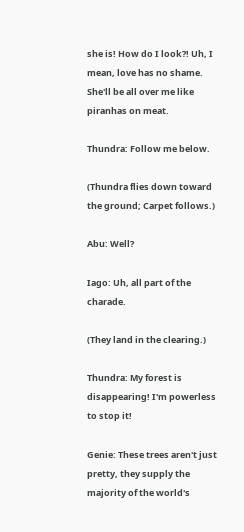she is! How do I look?! Uh, I mean, love has no shame. She'll be all over me like piranhas on meat.

Thundra: Follow me below.

(Thundra flies down toward the ground; Carpet follows.)

Abu: Well?

Iago: Uh, all part of the charade.

(They land in the clearing.)

Thundra: My forest is disappearing! I'm powerless to stop it!

Genie: These trees aren't just pretty, they supply the majority of the world's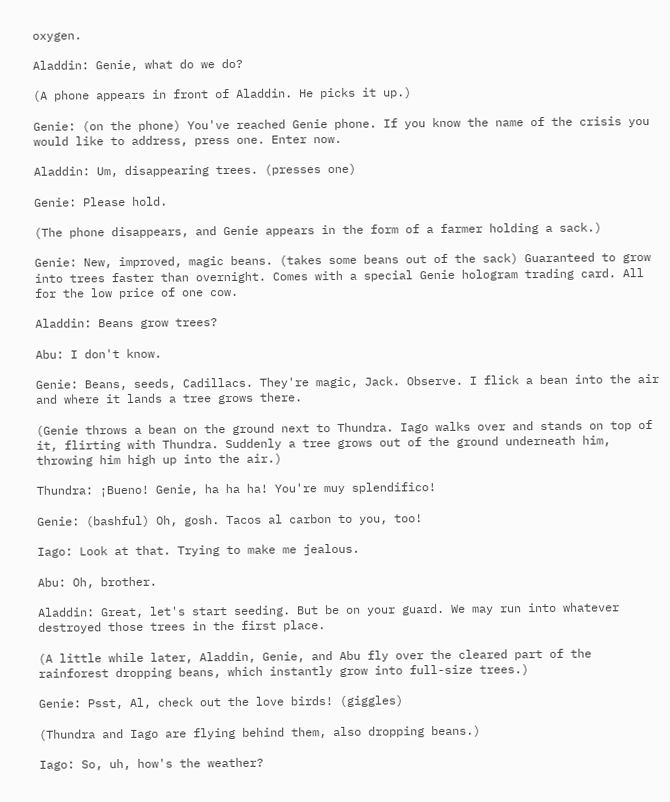oxygen.

Aladdin: Genie, what do we do?

(A phone appears in front of Aladdin. He picks it up.)

Genie: (on the phone) You've reached Genie phone. If you know the name of the crisis you would like to address, press one. Enter now.

Aladdin: Um, disappearing trees. (presses one)

Genie: Please hold.

(The phone disappears, and Genie appears in the form of a farmer holding a sack.)

Genie: New, improved, magic beans. (takes some beans out of the sack) Guaranteed to grow into trees faster than overnight. Comes with a special Genie hologram trading card. All for the low price of one cow.

Aladdin: Beans grow trees?

Abu: I don't know.

Genie: Beans, seeds, Cadillacs. They're magic, Jack. Observe. I flick a bean into the air and where it lands a tree grows there.

(Genie throws a bean on the ground next to Thundra. Iago walks over and stands on top of it, flirting with Thundra. Suddenly a tree grows out of the ground underneath him, throwing him high up into the air.)

Thundra: ¡Bueno! Genie, ha ha ha! You're muy splendifico!

Genie: (bashful) Oh, gosh. Tacos al carbon to you, too!

Iago: Look at that. Trying to make me jealous.

Abu: Oh, brother.

Aladdin: Great, let's start seeding. But be on your guard. We may run into whatever destroyed those trees in the first place.

(A little while later, Aladdin, Genie, and Abu fly over the cleared part of the rainforest dropping beans, which instantly grow into full-size trees.)

Genie: Psst, Al, check out the love birds! (giggles)

(Thundra and Iago are flying behind them, also dropping beans.)

Iago: So, uh, how's the weather?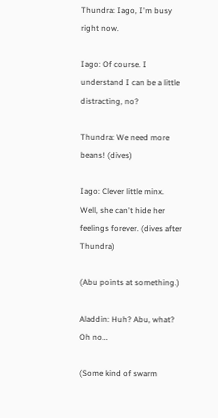Thundra: Iago, I'm busy right now.

Iago: Of course. I understand I can be a little distracting, no?

Thundra: We need more beans! (dives)

Iago: Clever little minx. Well, she can't hide her feelings forever. (dives after Thundra)

(Abu points at something.)

Aladdin: Huh? Abu, what? Oh no…

(Some kind of swarm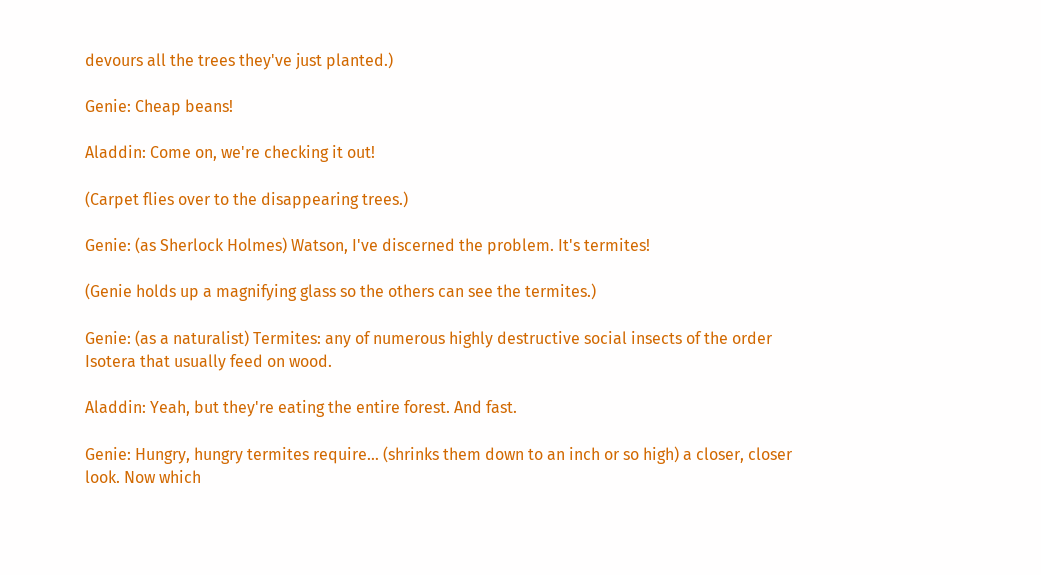devours all the trees they've just planted.)

Genie: Cheap beans!

Aladdin: Come on, we're checking it out!

(Carpet flies over to the disappearing trees.)

Genie: (as Sherlock Holmes) Watson, I've discerned the problem. It's termites!

(Genie holds up a magnifying glass so the others can see the termites.)

Genie: (as a naturalist) Termites: any of numerous highly destructive social insects of the order Isotera that usually feed on wood.

Aladdin: Yeah, but they're eating the entire forest. And fast.

Genie: Hungry, hungry termites require… (shrinks them down to an inch or so high) a closer, closer look. Now which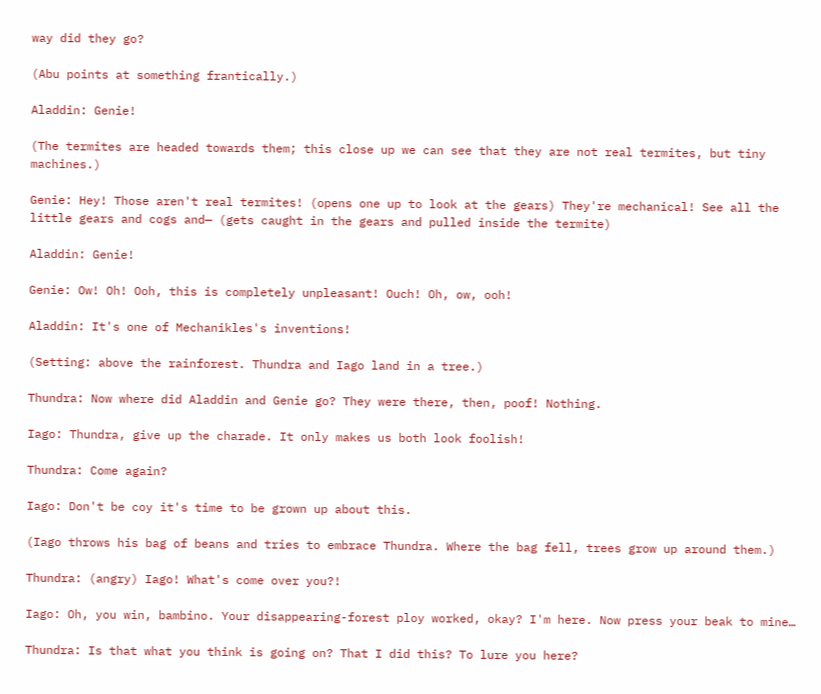way did they go?

(Abu points at something frantically.)

Aladdin: Genie!

(The termites are headed towards them; this close up we can see that they are not real termites, but tiny machines.)

Genie: Hey! Those aren't real termites! (opens one up to look at the gears) They're mechanical! See all the little gears and cogs and— (gets caught in the gears and pulled inside the termite)

Aladdin: Genie!

Genie: Ow! Oh! Ooh, this is completely unpleasant! Ouch! Oh, ow, ooh!

Aladdin: It's one of Mechanikles's inventions!

(Setting: above the rainforest. Thundra and Iago land in a tree.)

Thundra: Now where did Aladdin and Genie go? They were there, then, poof! Nothing.

Iago: Thundra, give up the charade. It only makes us both look foolish!

Thundra: Come again?

Iago: Don't be coy it's time to be grown up about this.

(Iago throws his bag of beans and tries to embrace Thundra. Where the bag fell, trees grow up around them.)

Thundra: (angry) Iago! What's come over you?!

Iago: Oh, you win, bambino. Your disappearing-forest ploy worked, okay? I'm here. Now press your beak to mine…

Thundra: Is that what you think is going on? That I did this? To lure you here?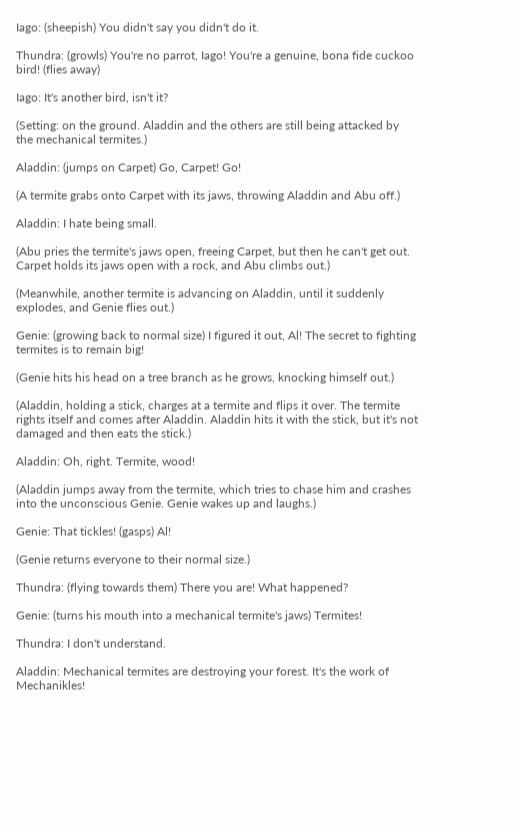Iago: (sheepish) You didn't say you didn't do it.

Thundra: (growls) You're no parrot, Iago! You're a genuine, bona fide cuckoo bird! (flies away)

Iago: It's another bird, isn't it?

(Setting: on the ground. Aladdin and the others are still being attacked by the mechanical termites.)

Aladdin: (jumps on Carpet) Go, Carpet! Go!

(A termite grabs onto Carpet with its jaws, throwing Aladdin and Abu off.)

Aladdin: I hate being small.

(Abu pries the termite's jaws open, freeing Carpet, but then he can't get out. Carpet holds its jaws open with a rock, and Abu climbs out.)

(Meanwhile, another termite is advancing on Aladdin, until it suddenly explodes, and Genie flies out.)

Genie: (growing back to normal size) I figured it out, Al! The secret to fighting termites is to remain big!

(Genie hits his head on a tree branch as he grows, knocking himself out.)

(Aladdin, holding a stick, charges at a termite and flips it over. The termite rights itself and comes after Aladdin. Aladdin hits it with the stick, but it's not damaged and then eats the stick.)

Aladdin: Oh, right. Termite, wood!

(Aladdin jumps away from the termite, which tries to chase him and crashes into the unconscious Genie. Genie wakes up and laughs.)

Genie: That tickles! (gasps) Al!

(Genie returns everyone to their normal size.)

Thundra: (flying towards them) There you are! What happened?

Genie: (turns his mouth into a mechanical termite's jaws) Termites!

Thundra: I don't understand.

Aladdin: Mechanical termites are destroying your forest. It's the work of Mechanikles!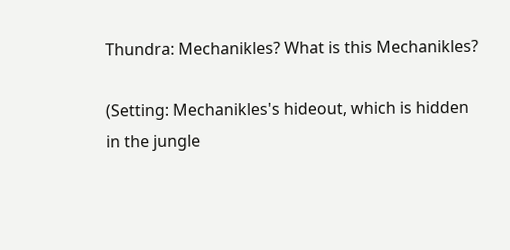Thundra: Mechanikles? What is this Mechanikles?

(Setting: Mechanikles's hideout, which is hidden in the jungle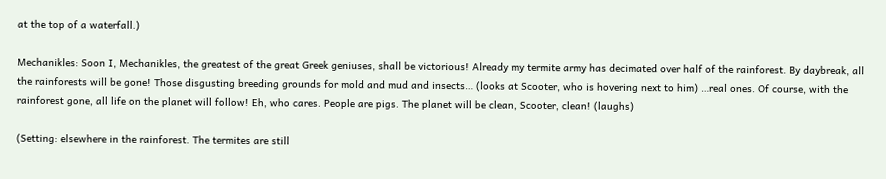at the top of a waterfall.)

Mechanikles: Soon I, Mechanikles, the greatest of the great Greek geniuses, shall be victorious! Already my termite army has decimated over half of the rainforest. By daybreak, all the rainforests will be gone! Those disgusting breeding grounds for mold and mud and insects… (looks at Scooter, who is hovering next to him) …real ones. Of course, with the rainforest gone, all life on the planet will follow! Eh, who cares. People are pigs. The planet will be clean, Scooter, clean! (laughs)

(Setting: elsewhere in the rainforest. The termites are still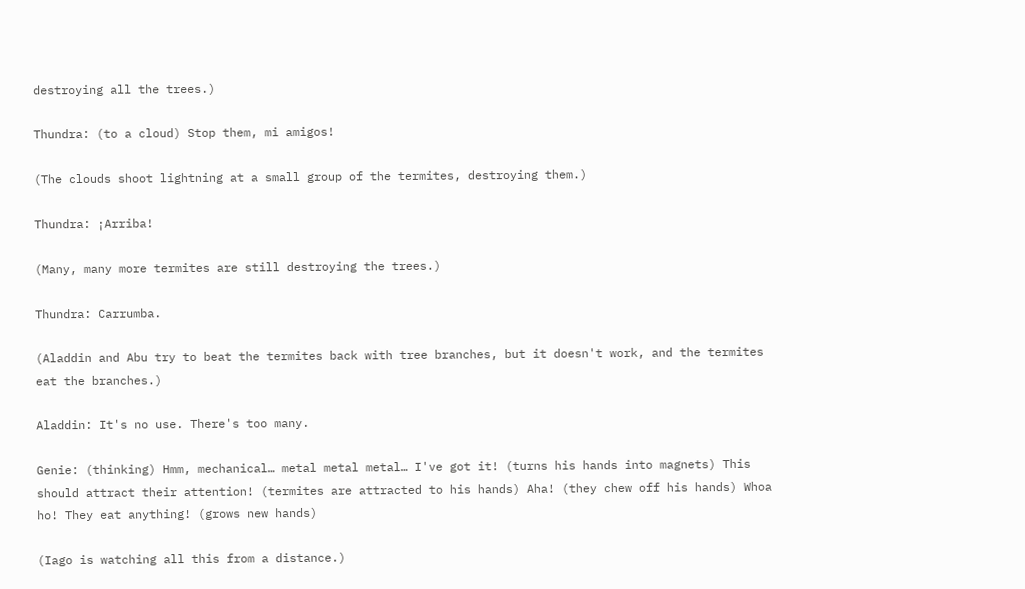destroying all the trees.)

Thundra: (to a cloud) Stop them, mi amigos!

(The clouds shoot lightning at a small group of the termites, destroying them.)

Thundra: ¡Arriba!

(Many, many more termites are still destroying the trees.)

Thundra: Carrumba.

(Aladdin and Abu try to beat the termites back with tree branches, but it doesn't work, and the termites eat the branches.)

Aladdin: It's no use. There's too many.

Genie: (thinking) Hmm, mechanical… metal metal metal… I've got it! (turns his hands into magnets) This should attract their attention! (termites are attracted to his hands) Aha! (they chew off his hands) Whoa ho! They eat anything! (grows new hands)

(Iago is watching all this from a distance.)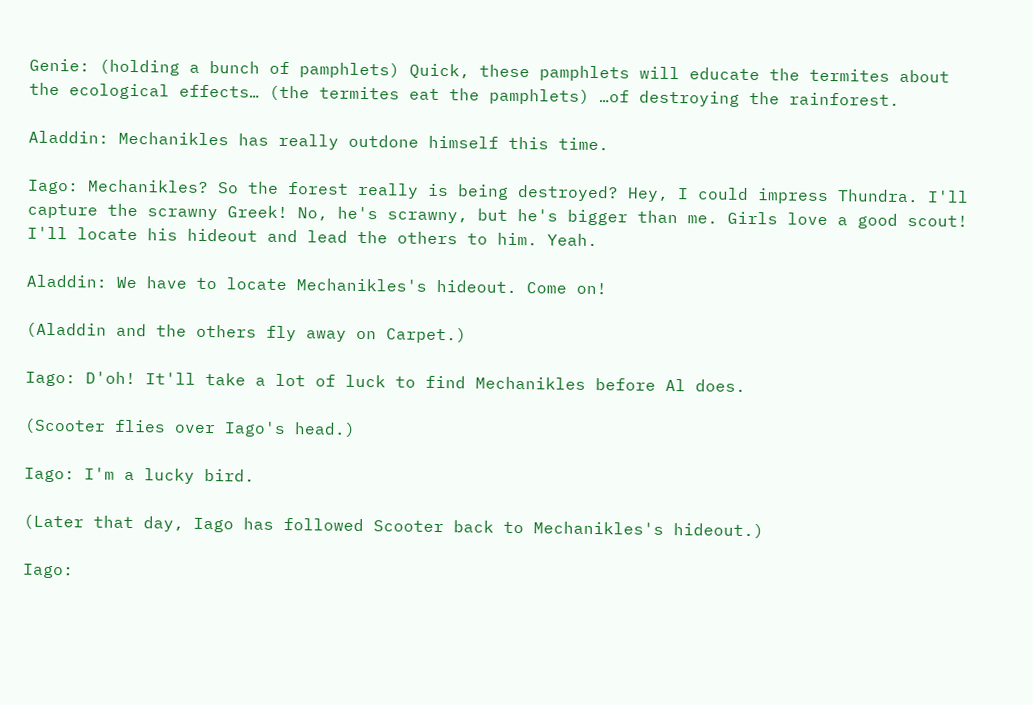Genie: (holding a bunch of pamphlets) Quick, these pamphlets will educate the termites about the ecological effects… (the termites eat the pamphlets) …of destroying the rainforest.

Aladdin: Mechanikles has really outdone himself this time.

Iago: Mechanikles? So the forest really is being destroyed? Hey, I could impress Thundra. I'll capture the scrawny Greek! No, he's scrawny, but he's bigger than me. Girls love a good scout! I'll locate his hideout and lead the others to him. Yeah.

Aladdin: We have to locate Mechanikles's hideout. Come on!

(Aladdin and the others fly away on Carpet.)

Iago: D'oh! It'll take a lot of luck to find Mechanikles before Al does.

(Scooter flies over Iago's head.)

Iago: I'm a lucky bird.

(Later that day, Iago has followed Scooter back to Mechanikles's hideout.)

Iago: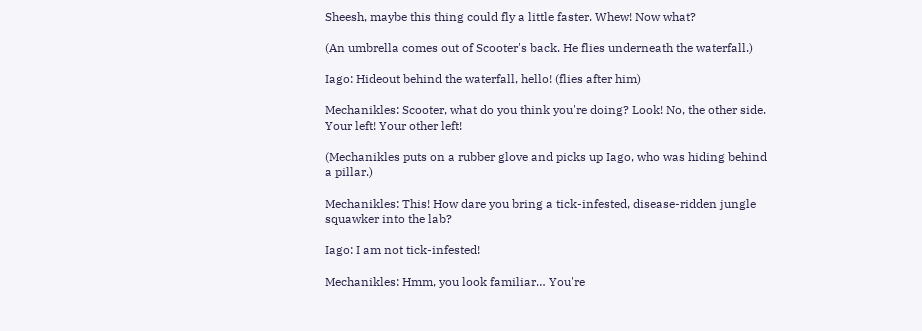Sheesh, maybe this thing could fly a little faster. Whew! Now what?

(An umbrella comes out of Scooter's back. He flies underneath the waterfall.)

Iago: Hideout behind the waterfall, hello! (flies after him)

Mechanikles: Scooter, what do you think you're doing? Look! No, the other side. Your left! Your other left!

(Mechanikles puts on a rubber glove and picks up Iago, who was hiding behind a pillar.)

Mechanikles: This! How dare you bring a tick-infested, disease-ridden jungle squawker into the lab?

Iago: I am not tick-infested!

Mechanikles: Hmm, you look familiar… You're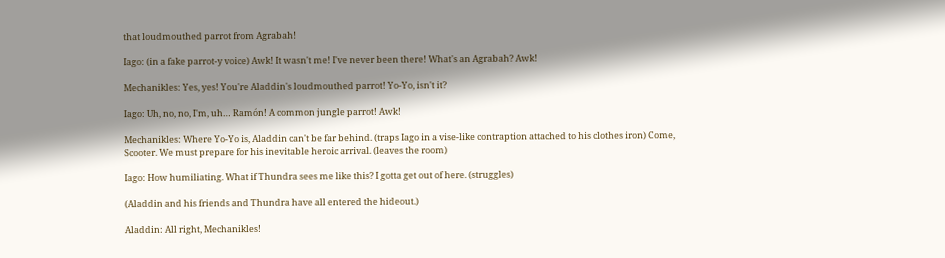that loudmouthed parrot from Agrabah!

Iago: (in a fake parrot-y voice) Awk! It wasn't me! I've never been there! What's an Agrabah? Awk!

Mechanikles: Yes, yes! You're Aladdin's loudmouthed parrot! Yo-Yo, isn't it?

Iago: Uh, no, no, I'm, uh… Ramón! A common jungle parrot! Awk!

Mechanikles: Where Yo-Yo is, Aladdin can't be far behind. (traps Iago in a vise-like contraption attached to his clothes iron) Come, Scooter. We must prepare for his inevitable heroic arrival. (leaves the room)

Iago: How humiliating. What if Thundra sees me like this? I gotta get out of here. (struggles)

(Aladdin and his friends and Thundra have all entered the hideout.)

Aladdin: All right, Mechanikles!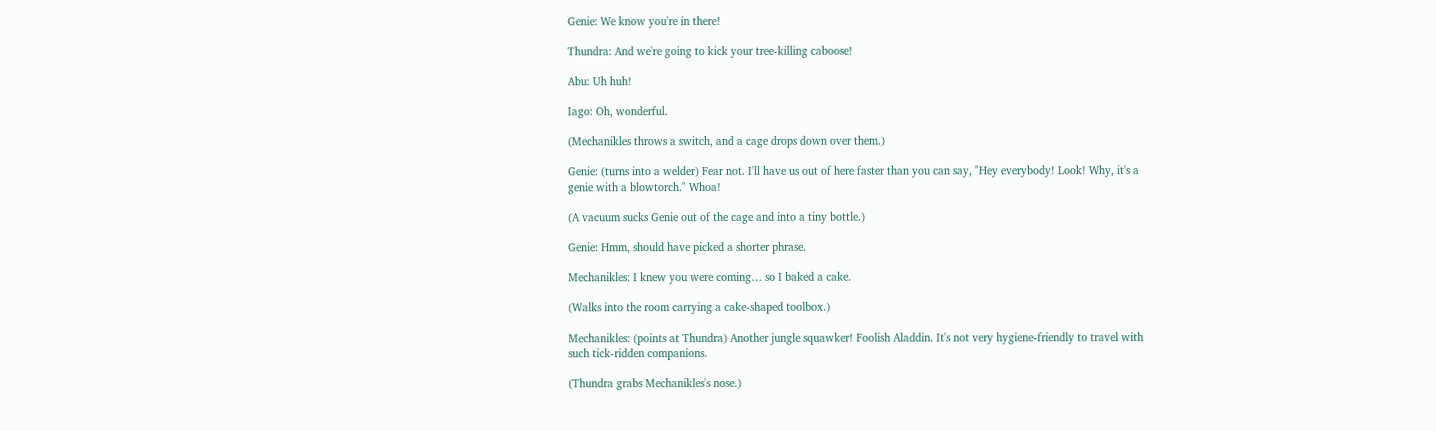Genie: We know you're in there!

Thundra: And we're going to kick your tree-killing caboose!

Abu: Uh huh!

Iago: Oh, wonderful.

(Mechanikles throws a switch, and a cage drops down over them.)

Genie: (turns into a welder) Fear not. I'll have us out of here faster than you can say, "Hey everybody! Look! Why, it's a genie with a blowtorch." Whoa!

(A vacuum sucks Genie out of the cage and into a tiny bottle.)

Genie: Hmm, should have picked a shorter phrase.

Mechanikles: I knew you were coming… so I baked a cake.

(Walks into the room carrying a cake-shaped toolbox.)

Mechanikles: (points at Thundra) Another jungle squawker! Foolish Aladdin. It's not very hygiene-friendly to travel with such tick-ridden companions.

(Thundra grabs Mechanikles's nose.)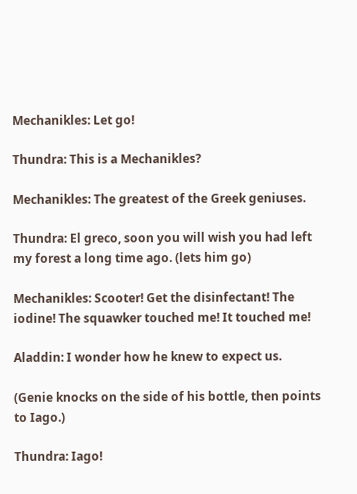Mechanikles: Let go!

Thundra: This is a Mechanikles?

Mechanikles: The greatest of the Greek geniuses.

Thundra: El greco, soon you will wish you had left my forest a long time ago. (lets him go)

Mechanikles: Scooter! Get the disinfectant! The iodine! The squawker touched me! It touched me!

Aladdin: I wonder how he knew to expect us.

(Genie knocks on the side of his bottle, then points to Iago.)

Thundra: Iago!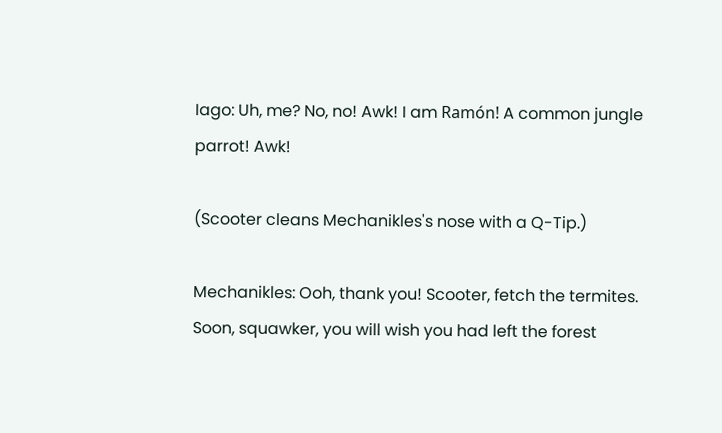Iago: Uh, me? No, no! Awk! I am Ramón! A common jungle parrot! Awk!

(Scooter cleans Mechanikles's nose with a Q-Tip.)

Mechanikles: Ooh, thank you! Scooter, fetch the termites. Soon, squawker, you will wish you had left the forest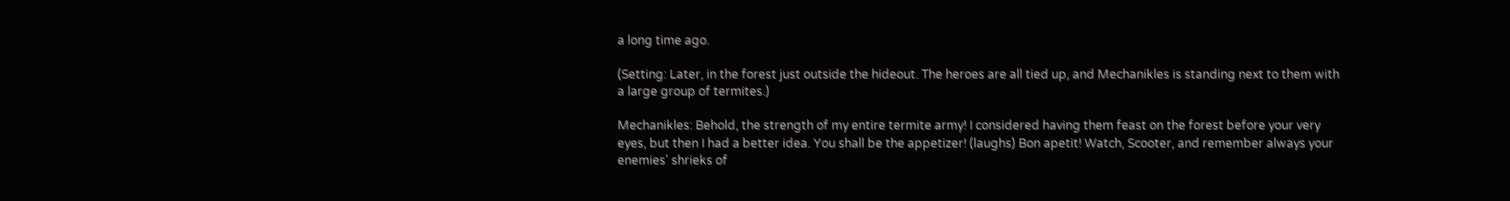a long time ago.

(Setting: Later, in the forest just outside the hideout. The heroes are all tied up, and Mechanikles is standing next to them with a large group of termites.)

Mechanikles: Behold, the strength of my entire termite army! I considered having them feast on the forest before your very eyes, but then I had a better idea. You shall be the appetizer! (laughs) Bon apetit! Watch, Scooter, and remember always your enemies' shrieks of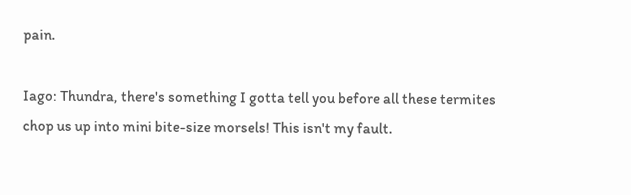pain.

Iago: Thundra, there's something I gotta tell you before all these termites chop us up into mini bite-size morsels! This isn't my fault.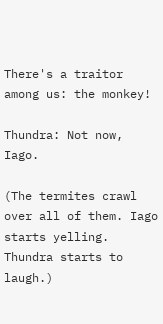There's a traitor among us: the monkey!

Thundra: Not now, Iago.

(The termites crawl over all of them. Iago starts yelling. Thundra starts to laugh.)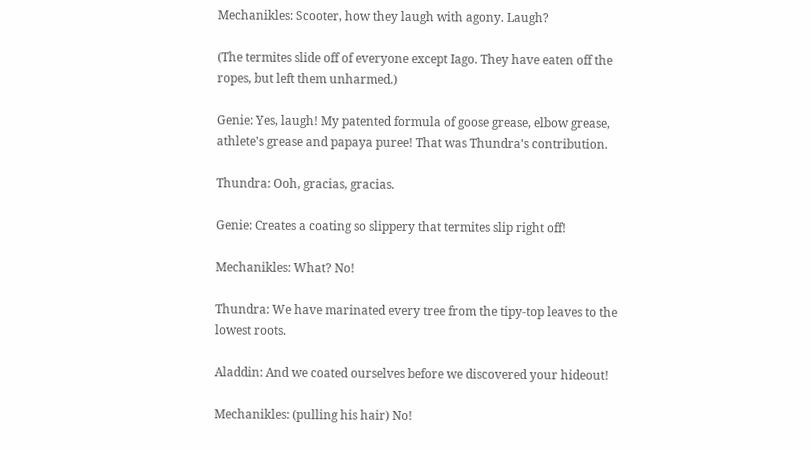Mechanikles: Scooter, how they laugh with agony. Laugh?

(The termites slide off of everyone except Iago. They have eaten off the ropes, but left them unharmed.)

Genie: Yes, laugh! My patented formula of goose grease, elbow grease, athlete's grease and papaya puree! That was Thundra's contribution.

Thundra: Ooh, gracias, gracias.

Genie: Creates a coating so slippery that termites slip right off!

Mechanikles: What? No!

Thundra: We have marinated every tree from the tipy-top leaves to the lowest roots.

Aladdin: And we coated ourselves before we discovered your hideout!

Mechanikles: (pulling his hair) No!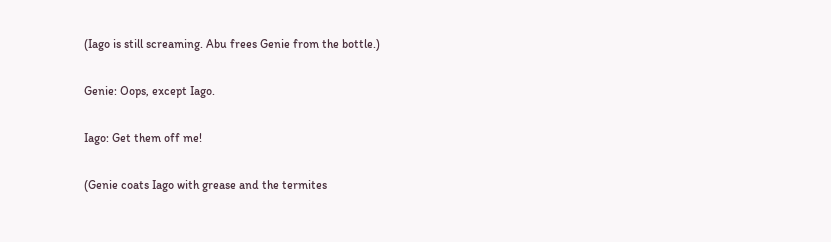(Iago is still screaming. Abu frees Genie from the bottle.)

Genie: Oops, except Iago.

Iago: Get them off me!

(Genie coats Iago with grease and the termites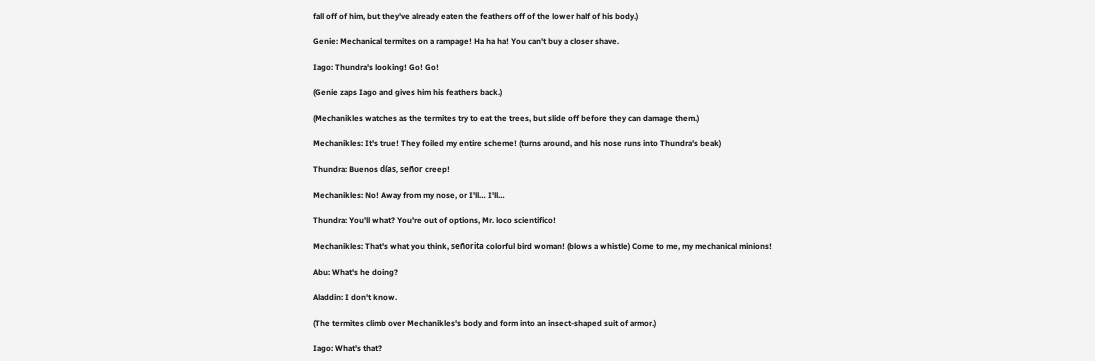fall off of him, but they've already eaten the feathers off of the lower half of his body.)

Genie: Mechanical termites on a rampage! Ha ha ha! You can't buy a closer shave.

Iago: Thundra's looking! Go! Go!

(Genie zaps Iago and gives him his feathers back.)

(Mechanikles watches as the termites try to eat the trees, but slide off before they can damage them.)

Mechanikles: It's true! They foiled my entire scheme! (turns around, and his nose runs into Thundra's beak)

Thundra: Buenos días, señor creep!

Mechanikles: No! Away from my nose, or I'll… I'll…

Thundra: You'll what? You're out of options, Mr. loco scientifico!

Mechanikles: That's what you think, señorita colorful bird woman! (blows a whistle) Come to me, my mechanical minions!

Abu: What's he doing?

Aladdin: I don't know.

(The termites climb over Mechanikles's body and form into an insect-shaped suit of armor.)

Iago: What's that?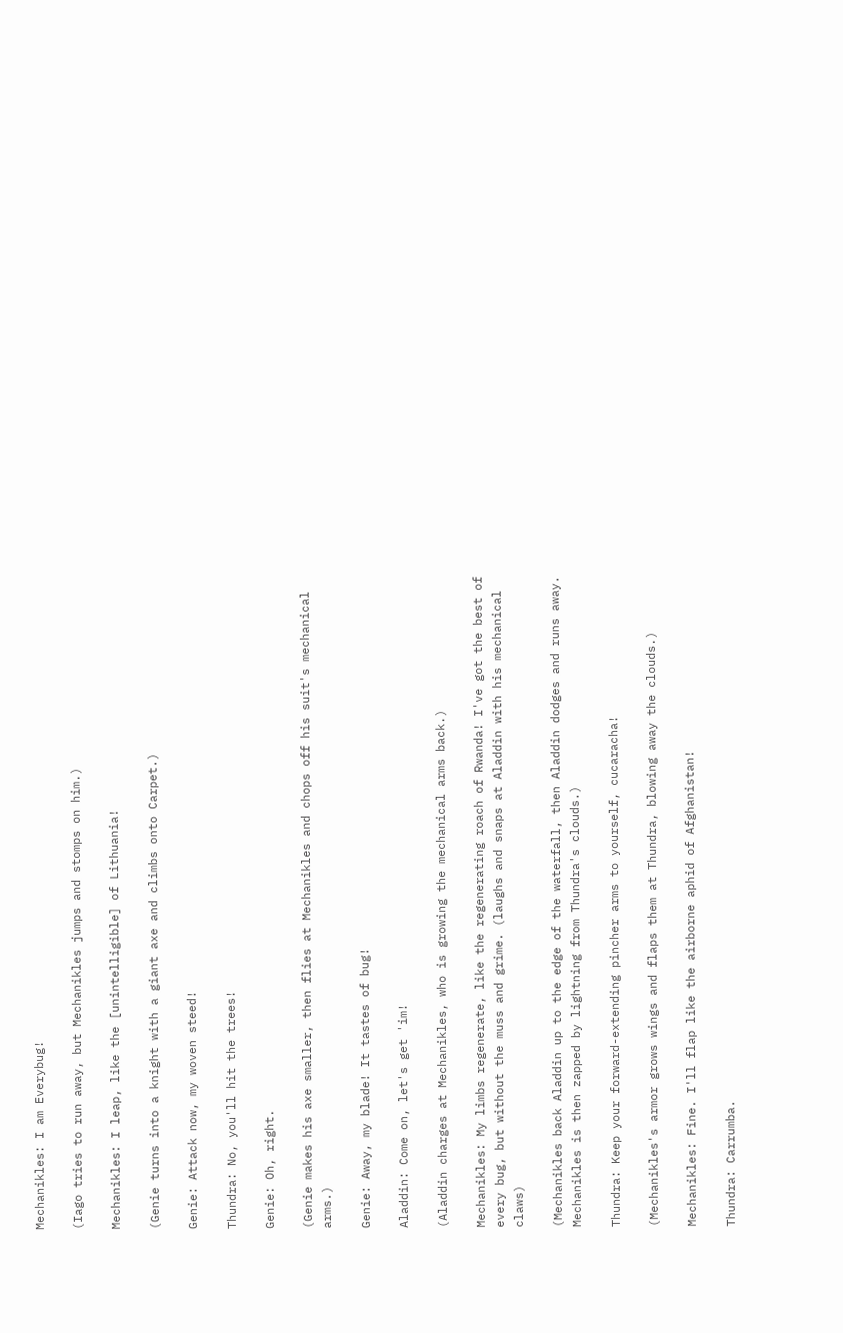Mechanikles: I am Everybug!

(Iago tries to run away, but Mechanikles jumps and stomps on him.)

Mechanikles: I leap, like the [unintelligible] of Lithuania!

(Genie turns into a knight with a giant axe and climbs onto Carpet.)

Genie: Attack now, my woven steed!

Thundra: No, you'll hit the trees!

Genie: Oh, right.

(Genie makes his axe smaller, then flies at Mechanikles and chops off his suit's mechanical arms.)

Genie: Away, my blade! It tastes of bug!

Aladdin: Come on, let's get 'im!

(Aladdin charges at Mechanikles, who is growing the mechanical arms back.)

Mechanikles: My limbs regenerate, like the regenerating roach of Rwanda! I've got the best of every bug, but without the muss and grime. (laughs and snaps at Aladdin with his mechanical claws)

(Mechanikles back Aladdin up to the edge of the waterfall, then Aladdin dodges and runs away. Mechanikles is then zapped by lightning from Thundra's clouds.)

Thundra: Keep your forward-extending pincher arms to yourself, cucaracha!

(Mechanikles's armor grows wings and flaps them at Thundra, blowing away the clouds.)

Mechanikles: Fine. I'll flap like the airborne aphid of Afghanistan!

Thundra: Carrumba.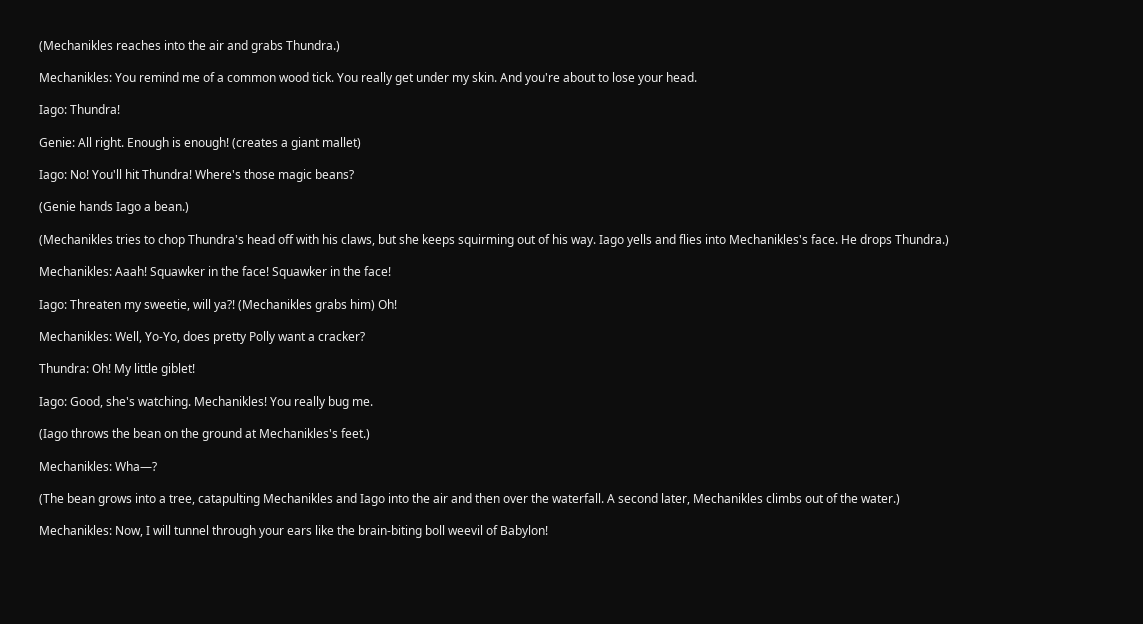(Mechanikles reaches into the air and grabs Thundra.)

Mechanikles: You remind me of a common wood tick. You really get under my skin. And you're about to lose your head.

Iago: Thundra!

Genie: All right. Enough is enough! (creates a giant mallet)

Iago: No! You'll hit Thundra! Where's those magic beans?

(Genie hands Iago a bean.)

(Mechanikles tries to chop Thundra's head off with his claws, but she keeps squirming out of his way. Iago yells and flies into Mechanikles's face. He drops Thundra.)

Mechanikles: Aaah! Squawker in the face! Squawker in the face!

Iago: Threaten my sweetie, will ya?! (Mechanikles grabs him) Oh!

Mechanikles: Well, Yo-Yo, does pretty Polly want a cracker?

Thundra: Oh! My little giblet!

Iago: Good, she's watching. Mechanikles! You really bug me.

(Iago throws the bean on the ground at Mechanikles's feet.)

Mechanikles: Wha—?

(The bean grows into a tree, catapulting Mechanikles and Iago into the air and then over the waterfall. A second later, Mechanikles climbs out of the water.)

Mechanikles: Now, I will tunnel through your ears like the brain-biting boll weevil of Babylon!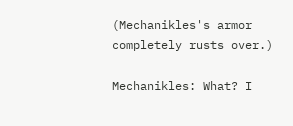(Mechanikles's armor completely rusts over.)

Mechanikles: What? I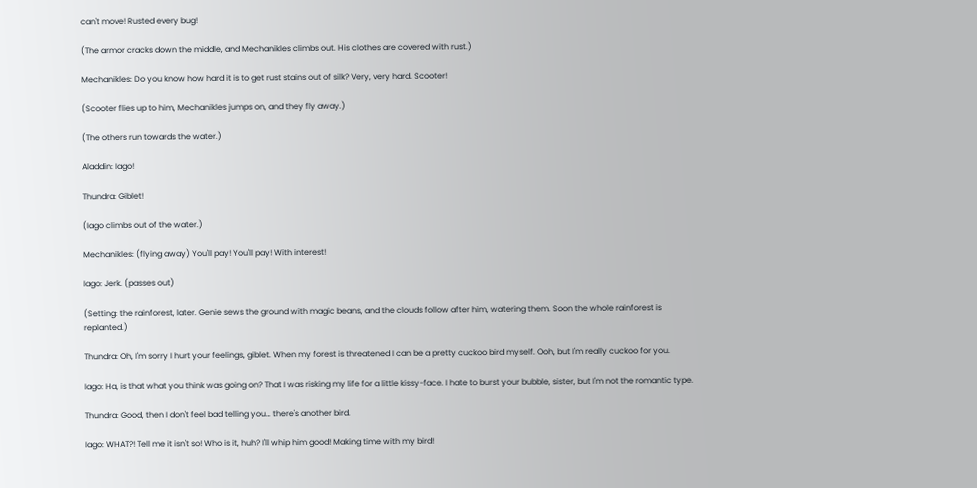can't move! Rusted every bug!

(The armor cracks down the middle, and Mechanikles climbs out. His clothes are covered with rust.)

Mechanikles: Do you know how hard it is to get rust stains out of silk? Very, very hard. Scooter!

(Scooter flies up to him, Mechanikles jumps on, and they fly away.)

(The others run towards the water.)

Aladdin: Iago!

Thundra: Giblet!

(Iago climbs out of the water.)

Mechanikles: (flying away) You'll pay! You'll pay! With interest!

Iago: Jerk. (passes out)

(Setting: the rainforest, later. Genie sews the ground with magic beans, and the clouds follow after him, watering them. Soon the whole rainforest is replanted.)

Thundra: Oh, I'm sorry I hurt your feelings, giblet. When my forest is threatened I can be a pretty cuckoo bird myself. Ooh, but I'm really cuckoo for you.

Iago: Ha, is that what you think was going on? That I was risking my life for a little kissy-face. I hate to burst your bubble, sister, but I'm not the romantic type.

Thundra: Good, then I don't feel bad telling you… there's another bird.

Iago: WHAT?! Tell me it isn't so! Who is it, huh? I'll whip him good! Making time with my bird!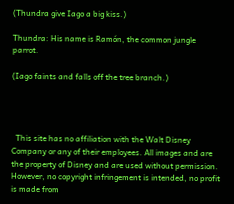(Thundra give Iago a big kiss.)

Thundra: His name is Ramón, the common jungle parrot.

(Iago faints and falls off the tree branch.)




  This site has no affiliation with the Walt Disney Company or any of their employees. All images and are the property of Disney and are used without permission. However, no copyright infringement is intended, no profit is made from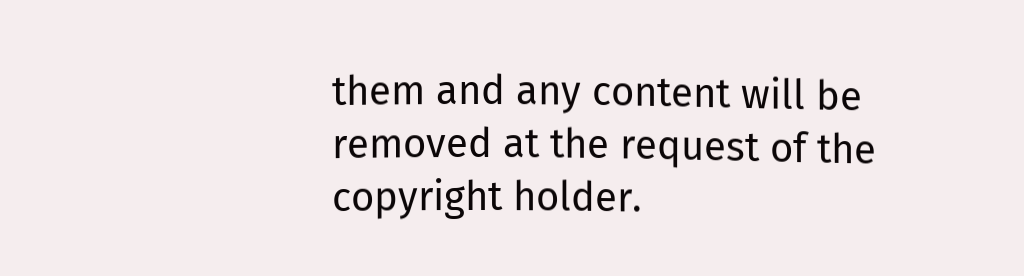them and any content will be removed at the request of the copyright holder.